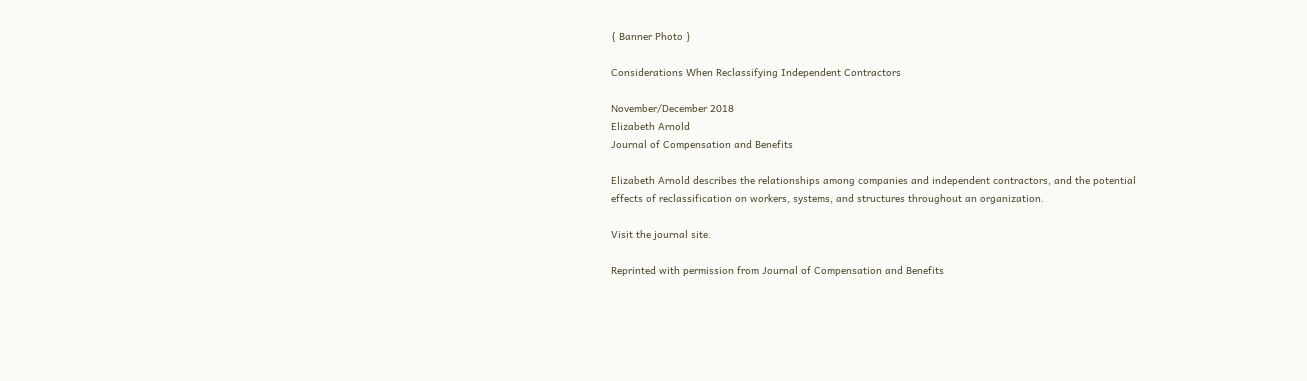{ Banner Photo }

Considerations When Reclassifying Independent Contractors

November/December 2018
Elizabeth Arnold
Journal of Compensation and Benefits

Elizabeth Arnold describes the relationships among companies and independent contractors, and the potential effects of reclassification on workers, systems, and structures throughout an organization.

Visit the journal site.

Reprinted with permission from Journal of Compensation and Benefits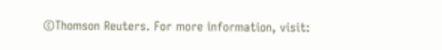©Thomson Reuters. For more information, visit: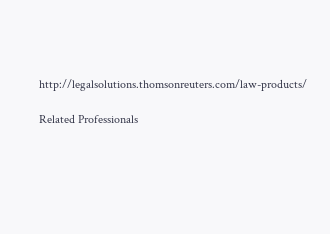http://legalsolutions.thomsonreuters.com/law-products/

Related Professionals